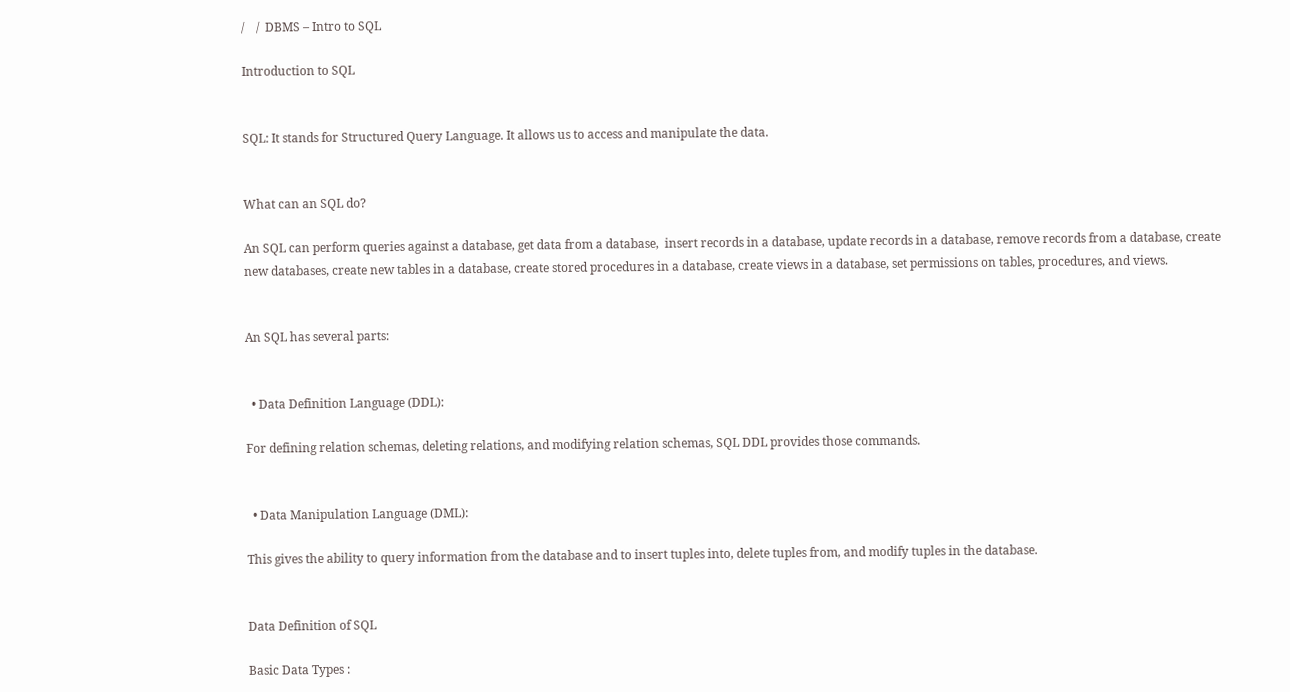/    /  DBMS – Intro to SQL

Introduction to SQL


SQL: It stands for Structured Query Language. It allows us to access and manipulate the data.


What can an SQL do?

An SQL can perform queries against a database, get data from a database,  insert records in a database, update records in a database, remove records from a database, create new databases, create new tables in a database, create stored procedures in a database, create views in a database, set permissions on tables, procedures, and views.


An SQL has several parts:


  • Data Definition Language (DDL):

For defining relation schemas, deleting relations, and modifying relation schemas, SQL DDL provides those commands.


  • Data Manipulation Language (DML):

This gives the ability to query information from the database and to insert tuples into, delete tuples from, and modify tuples in the database.


Data Definition of SQL

Basic Data Types :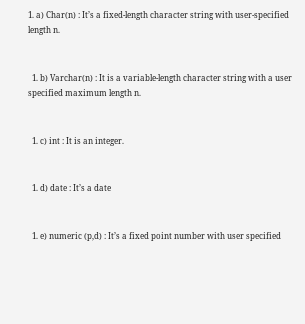1. a) Char(n) : It’s a fixed-length character string with user-specified length n.


  1. b) Varchar(n) : It is a variable-length character string with a user specified maximum length n.


  1. c) int : It is an integer.


  1. d) date : It’s a date


  1. e) numeric (p,d) : It’s a fixed point number with user specified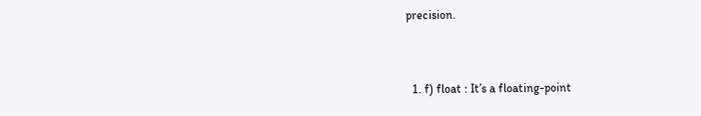precision.


  1. f) float : It’s a floating-point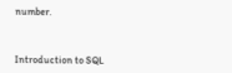number.



Introduction to SQL